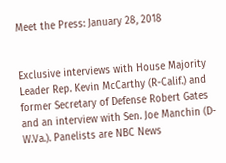Meet the Press: January 28, 2018


Exclusive interviews with House Majority Leader Rep. Kevin McCarthy (R-Calif.) and former Secretary of Defense Robert Gates and an interview with Sen. Joe Manchin (D-W.Va.). Panelists are NBC News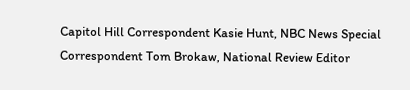Capitol Hill Correspondent Kasie Hunt, NBC News Special Correspondent Tom Brokaw, National Review Editor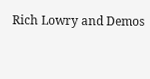Rich Lowry and Demos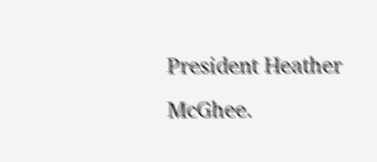President Heather McGhee.